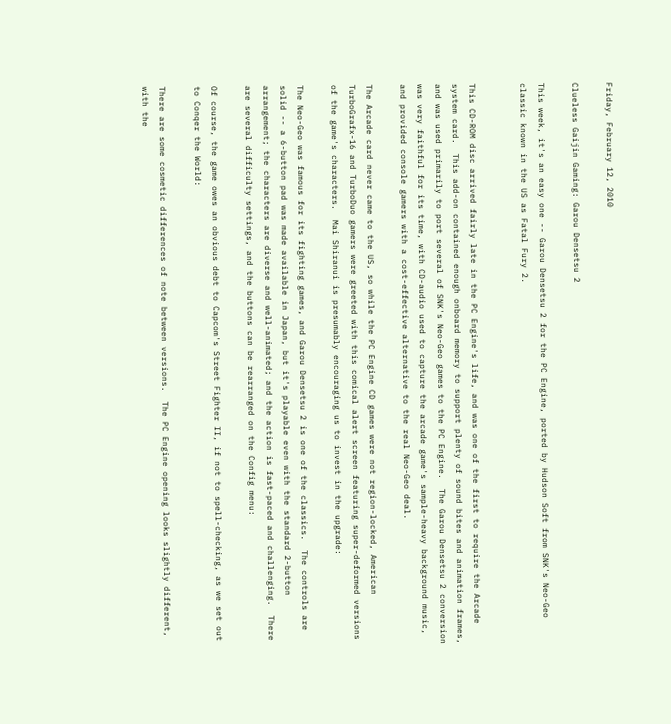Friday, February 12, 2010

Clueless Gaijin Gaming: Garou Densetsu 2

This week, it's an easy one -- Garou Densetsu 2 for the PC Engine, ported by Hudson Soft from SNK's Neo-Geo classic known in the US as Fatal Fury 2.


This CD-ROM disc arrived fairly late in the PC Engine's life, and was one of the first to require the Arcade system card.  This add-on contained enough onboard memory to support plenty of sound bites and animation frames, and was used primarily to port several of SNK's Neo-Geo games to the PC Engine.  The Garou Densetsu 2 conversion was very faithful for its time, with CD-audio used to capture the arcade game's sample-heavy background music, and provided console gamers with a cost-effective alternative to the real Neo-Geo deal.

The Arcade card never came to the US, so while the PC Engine CD games were not region-locked, American TurboGrafx-16 and TurboDuo gamers were greeted with this comical alert screen featuring super-deformed versions of the game's characters.  Mai Shiranui is presumably encouraging us to invest in the upgrade:

The Neo-Geo was famous for its fighting games, and Garou Densetsu 2 is one of the classics.  The controls are solid -- a 6-button pad was made available in Japan, but it's playable even with the standard 2-button arrangement; the characters are diverse and well-animated; and the action is fast-paced and challenging.  There are several difficulty settings, and the buttons can be rearranged on the Config menu:

Of course, the game owes an obvious debt to Capcom's Street Fighter II, if not to spell-checking, as we set out to Conqer the World:

There are some cosmetic differences of note between versions.  The PC Engine opening looks slightly different, with the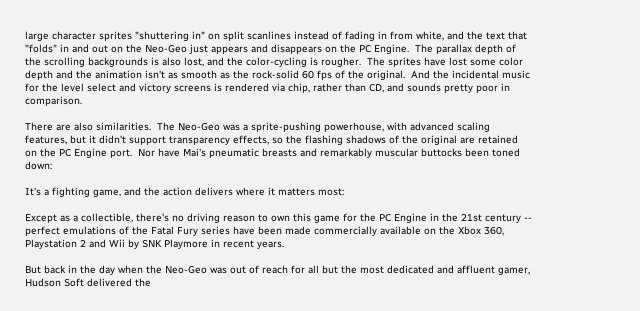large character sprites "shuttering in" on split scanlines instead of fading in from white, and the text that "folds" in and out on the Neo-Geo just appears and disappears on the PC Engine.  The parallax depth of the scrolling backgrounds is also lost, and the color-cycling is rougher.  The sprites have lost some color depth and the animation isn't as smooth as the rock-solid 60 fps of the original.  And the incidental music for the level select and victory screens is rendered via chip, rather than CD, and sounds pretty poor in comparison.

There are also similarities.  The Neo-Geo was a sprite-pushing powerhouse, with advanced scaling features, but it didn't support transparency effects, so the flashing shadows of the original are retained on the PC Engine port.  Nor have Mai's pneumatic breasts and remarkably muscular buttocks been toned down:

It's a fighting game, and the action delivers where it matters most:

Except as a collectible, there's no driving reason to own this game for the PC Engine in the 21st century -- perfect emulations of the Fatal Fury series have been made commercially available on the Xbox 360, Playstation 2 and Wii by SNK Playmore in recent years.

But back in the day when the Neo-Geo was out of reach for all but the most dedicated and affluent gamer, Hudson Soft delivered the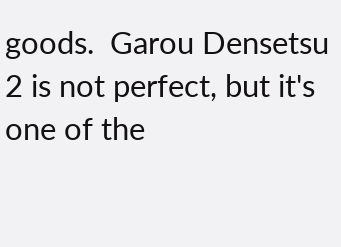goods.  Garou Densetsu 2 is not perfect, but it's one of the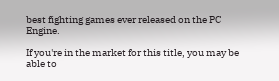best fighting games ever released on the PC Engine.

If you're in the market for this title, you may be able to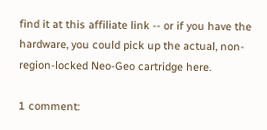find it at this affiliate link -- or if you have the hardware, you could pick up the actual, non-region-locked Neo-Geo cartridge here.

1 comment: